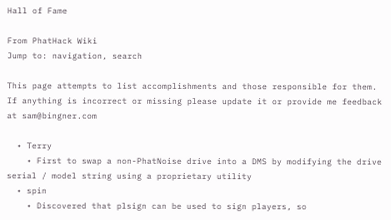Hall of Fame

From PhatHack Wiki
Jump to: navigation, search

This page attempts to list accomplishments and those responsible for them. If anything is incorrect or missing please update it or provide me feedback at sam@bingner.com

  • Terry
    • First to swap a non-PhatNoise drive into a DMS by modifying the drive serial / model string using a proprietary utility
  • spin
    • Discovered that plsign can be used to sign players, so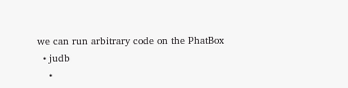we can run arbitrary code on the PhatBox
  • judb
    •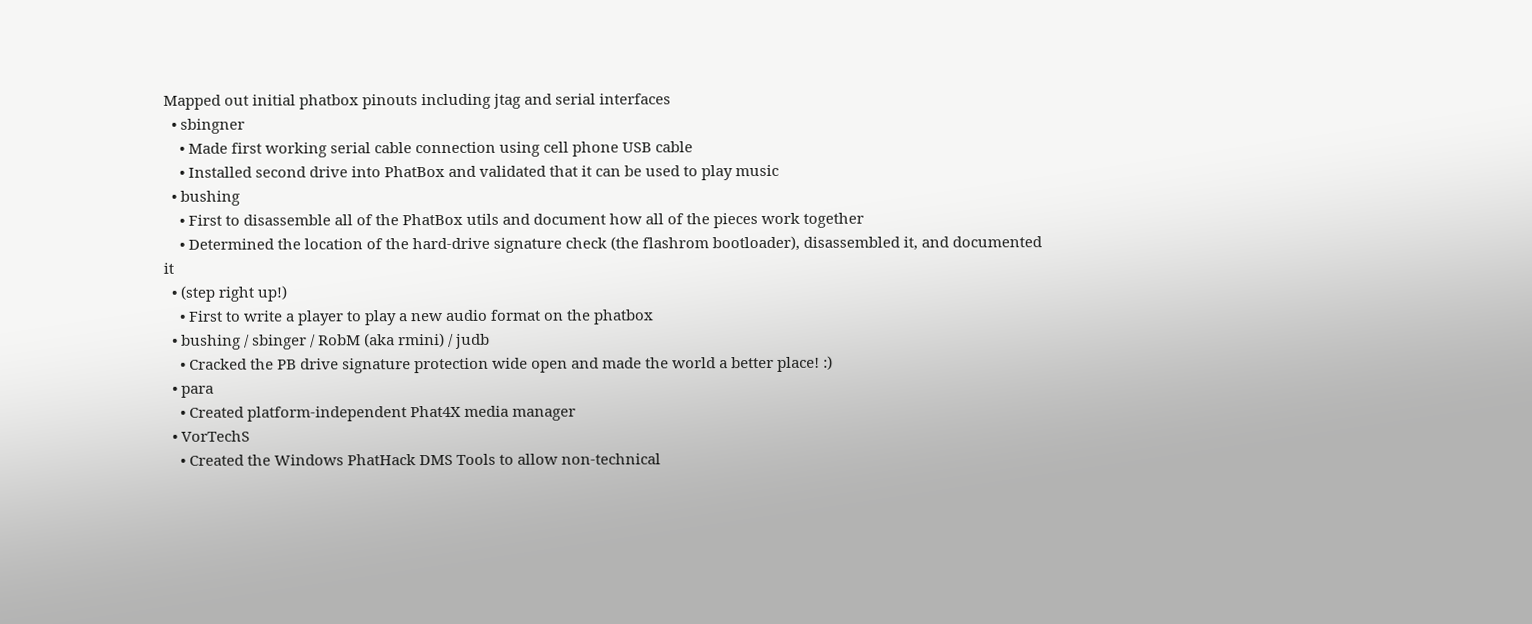Mapped out initial phatbox pinouts including jtag and serial interfaces
  • sbingner
    • Made first working serial cable connection using cell phone USB cable
    • Installed second drive into PhatBox and validated that it can be used to play music
  • bushing
    • First to disassemble all of the PhatBox utils and document how all of the pieces work together
    • Determined the location of the hard-drive signature check (the flashrom bootloader), disassembled it, and documented it
  • (step right up!)
    • First to write a player to play a new audio format on the phatbox
  • bushing / sbinger / RobM (aka rmini) / judb
    • Cracked the PB drive signature protection wide open and made the world a better place! :)
  • para
    • Created platform-independent Phat4X media manager
  • VorTechS
    • Created the Windows PhatHack DMS Tools to allow non-technical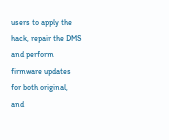users to apply the hack, repair the DMS and perform firmware updates for both original, and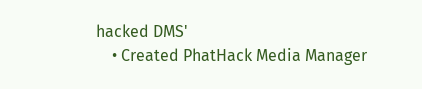hacked DMS'
    • Created PhatHack Media Manager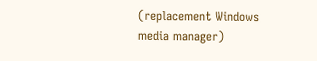(replacement Windows media manager)